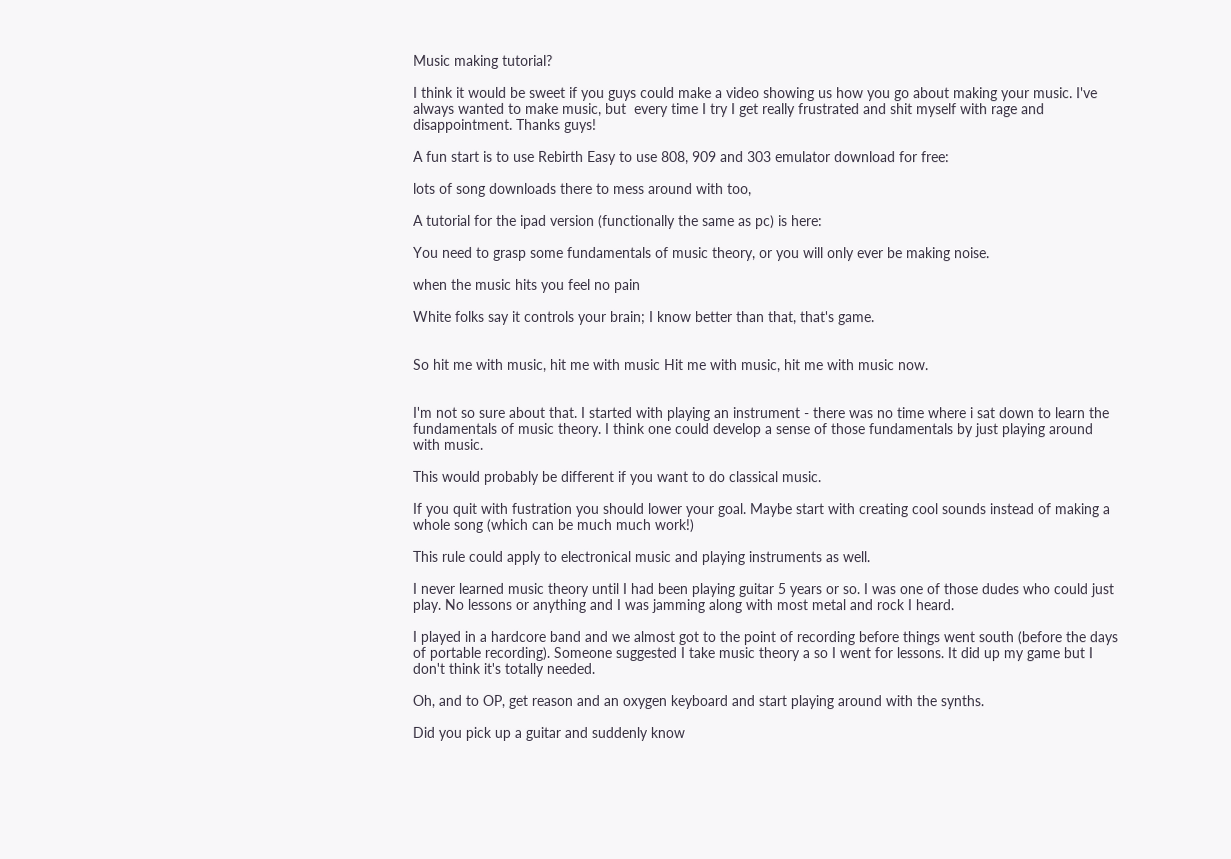Music making tutorial?

I think it would be sweet if you guys could make a video showing us how you go about making your music. I've always wanted to make music, but  every time I try I get really frustrated and shit myself with rage and disappointment. Thanks guys!

A fun start is to use Rebirth Easy to use 808, 909 and 303 emulator download for free:

lots of song downloads there to mess around with too,

A tutorial for the ipad version (functionally the same as pc) is here:

You need to grasp some fundamentals of music theory, or you will only ever be making noise.

when the music hits you feel no pain

White folks say it controls your brain; I know better than that, that's game.


So hit me with music, hit me with music Hit me with music, hit me with music now.


I'm not so sure about that. I started with playing an instrument - there was no time where i sat down to learn the fundamentals of music theory. I think one could develop a sense of those fundamentals by just playing around with music.

This would probably be different if you want to do classical music.

If you quit with fustration you should lower your goal. Maybe start with creating cool sounds instead of making a whole song (which can be much much work!)

This rule could apply to electronical music and playing instruments as well.

I never learned music theory until I had been playing guitar 5 years or so. I was one of those dudes who could just play. No lessons or anything and I was jamming along with most metal and rock I heard.

I played in a hardcore band and we almost got to the point of recording before things went south (before the days of portable recording). Someone suggested I take music theory a so I went for lessons. It did up my game but I don't think it's totally needed.

Oh, and to OP, get reason and an oxygen keyboard and start playing around with the synths.

Did you pick up a guitar and suddenly know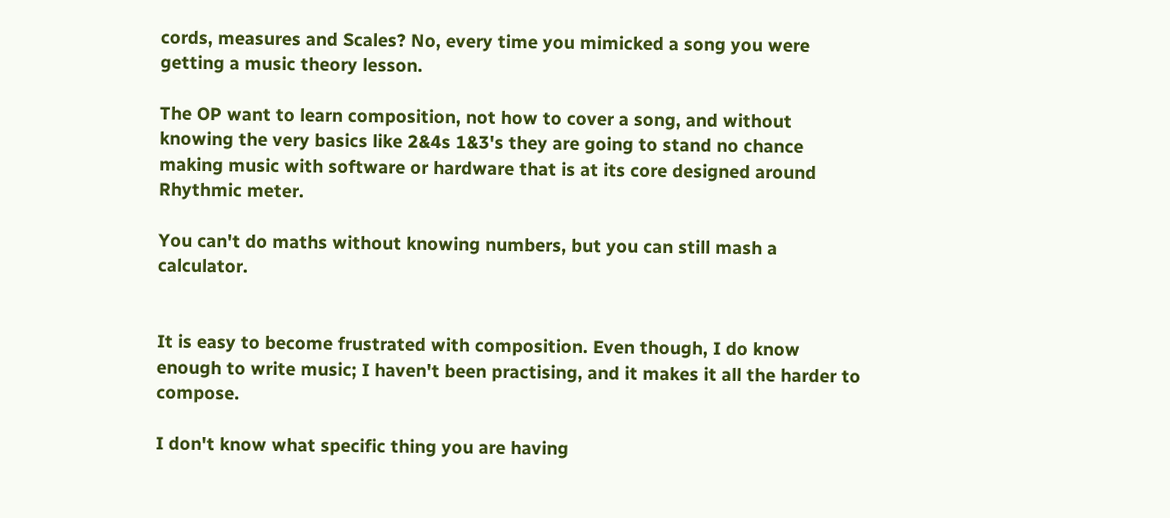cords, measures and Scales? No, every time you mimicked a song you were getting a music theory lesson.

The OP want to learn composition, not how to cover a song, and without knowing the very basics like 2&4s 1&3's they are going to stand no chance making music with software or hardware that is at its core designed around Rhythmic meter.

You can't do maths without knowing numbers, but you can still mash a calculator.


It is easy to become frustrated with composition. Even though, I do know enough to write music; I haven't been practising, and it makes it all the harder to compose.

I don't know what specific thing you are having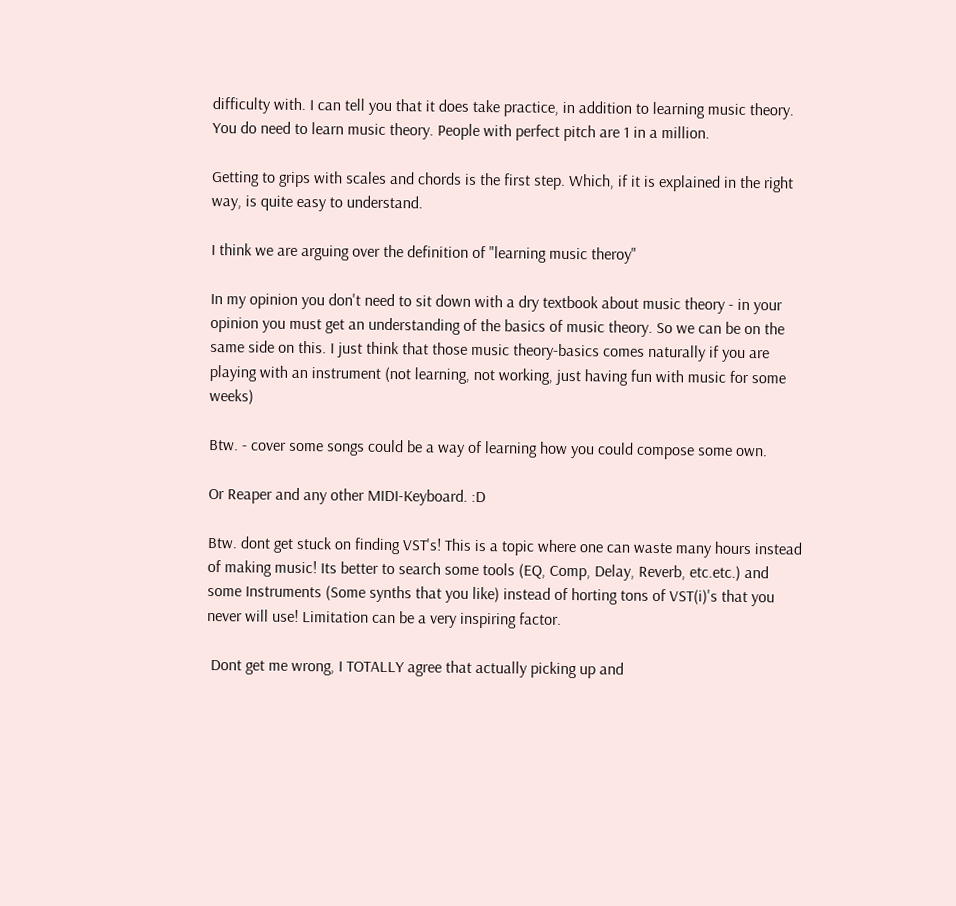difficulty with. I can tell you that it does take practice, in addition to learning music theory. You do need to learn music theory. People with perfect pitch are 1 in a million.

Getting to grips with scales and chords is the first step. Which, if it is explained in the right way, is quite easy to understand.

I think we are arguing over the definition of "learning music theroy"

In my opinion you don't need to sit down with a dry textbook about music theory - in your opinion you must get an understanding of the basics of music theory. So we can be on the same side on this. I just think that those music theory-basics comes naturally if you are playing with an instrument (not learning, not working, just having fun with music for some weeks)

Btw. - cover some songs could be a way of learning how you could compose some own.

Or Reaper and any other MIDI-Keyboard. :D

Btw. dont get stuck on finding VST's! This is a topic where one can waste many hours instead of making music! Its better to search some tools (EQ, Comp, Delay, Reverb, etc.etc.) and some Instruments (Some synths that you like) instead of horting tons of VST(i)'s that you never will use! Limitation can be a very inspiring factor.

 Dont get me wrong, I TOTALLY agree that actually picking up and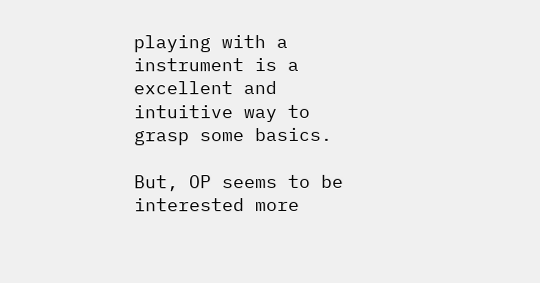playing with a instrument is a excellent and intuitive way to grasp some basics.

But, OP seems to be interested more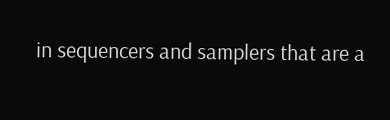in sequencers and samplers that are a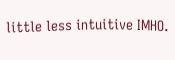little less intuitive IMHO.